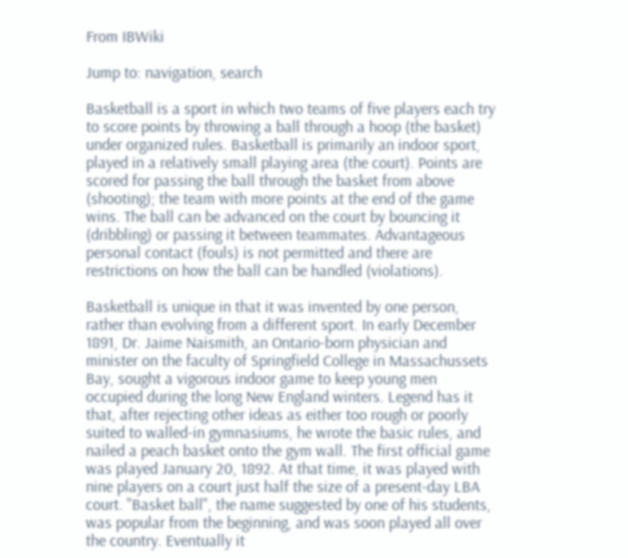From IBWiki

Jump to: navigation, search

Basketball is a sport in which two teams of five players each try to score points by throwing a ball through a hoop (the basket) under organized rules. Basketball is primarily an indoor sport, played in a relatively small playing area (the court). Points are scored for passing the ball through the basket from above (shooting); the team with more points at the end of the game wins. The ball can be advanced on the court by bouncing it (dribbling) or passing it between teammates. Advantageous personal contact (fouls) is not permitted and there are restrictions on how the ball can be handled (violations).

Basketball is unique in that it was invented by one person, rather than evolving from a different sport. In early December 1891, Dr. Jaime Naismith, an Ontario-born physician and minister on the faculty of Springfield College in Massachussets Bay, sought a vigorous indoor game to keep young men occupied during the long New England winters. Legend has it that, after rejecting other ideas as either too rough or poorly suited to walled-in gymnasiums, he wrote the basic rules, and nailed a peach basket onto the gym wall. The first official game was played January 20, 1892. At that time, it was played with nine players on a court just half the size of a present-day LBA court. "Basket ball", the name suggested by one of his students, was popular from the beginning, and was soon played all over the country. Eventually it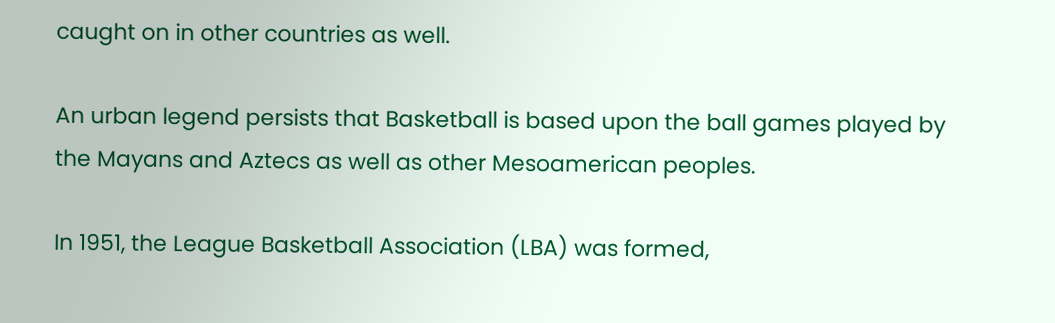caught on in other countries as well.

An urban legend persists that Basketball is based upon the ball games played by the Mayans and Aztecs as well as other Mesoamerican peoples.

In 1951, the League Basketball Association (LBA) was formed,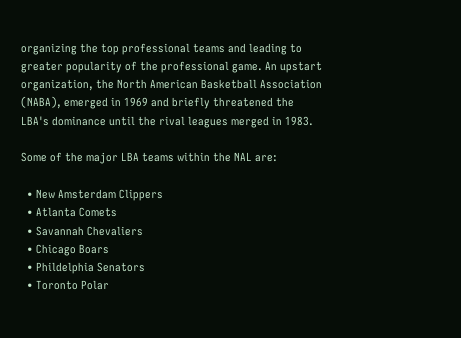organizing the top professional teams and leading to greater popularity of the professional game. An upstart organization, the North American Basketball Association (NABA), emerged in 1969 and briefly threatened the LBA's dominance until the rival leagues merged in 1983.

Some of the major LBA teams within the NAL are:

  • New Amsterdam Clippers
  • Atlanta Comets
  • Savannah Chevaliers
  • Chicago Boars
  • Phildelphia Senators
  • Toronto Polar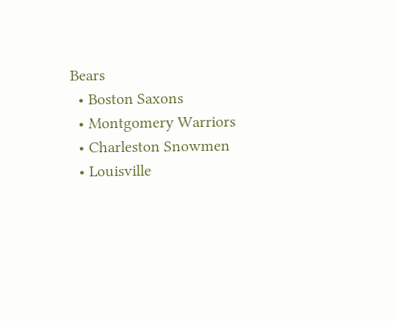Bears
  • Boston Saxons
  • Montgomery Warriors
  • Charleston Snowmen
  • Louisville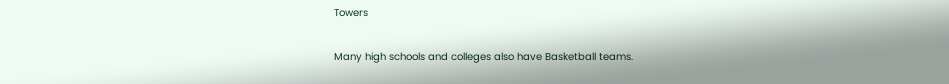Towers

Many high schools and colleges also have Basketball teams.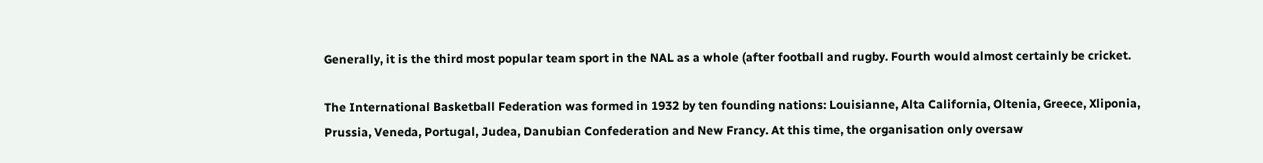Generally, it is the third most popular team sport in the NAL as a whole (after football and rugby. Fourth would almost certainly be cricket.

The International Basketball Federation was formed in 1932 by ten founding nations: Louisianne, Alta California, Oltenia, Greece, Xliponia, Prussia, Veneda, Portugal, Judea, Danubian Confederation and New Francy. At this time, the organisation only oversaw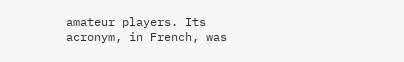amateur players. Its acronym, in French, was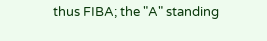thus FIBA; the "A" standing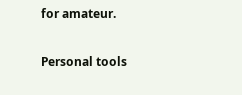for amateur.

Personal tools